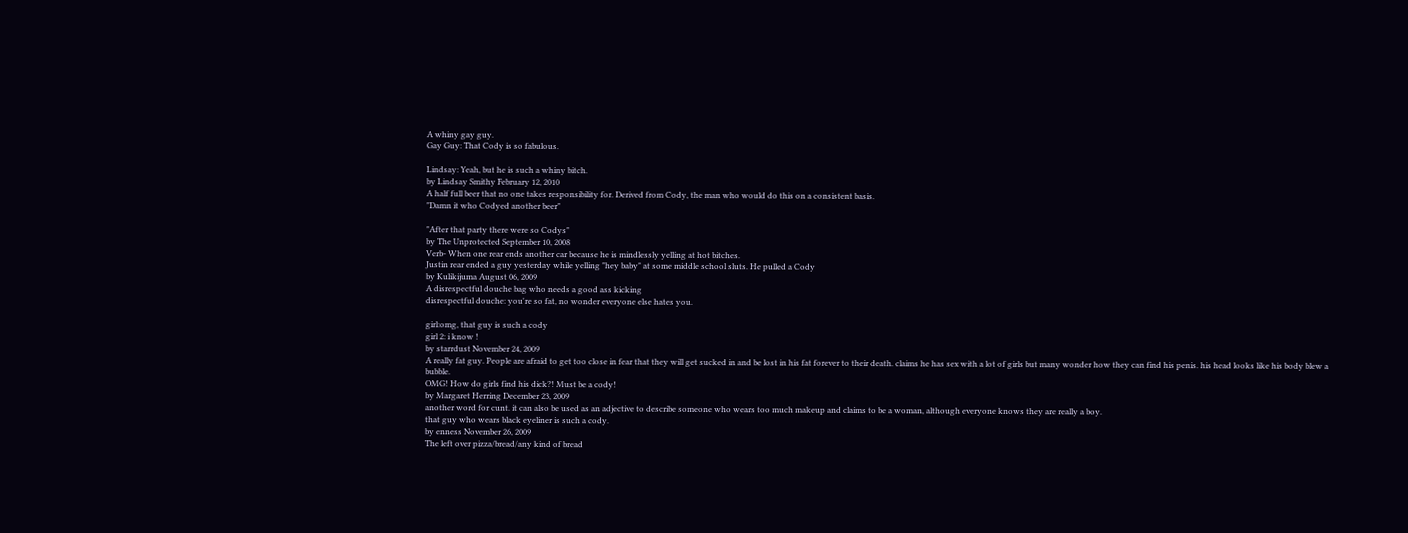A whiny gay guy.
Gay Guy: That Cody is so fabulous.

Lindsay: Yeah, but he is such a whiny bitch.
by Lindsay Smithy February 12, 2010
A half full beer that no one takes responsibility for. Derived from Cody, the man who would do this on a consistent basis.
"Damn it who Codyed another beer"

"After that party there were so Codys"
by The Unprotected September 10, 2008
Verb- When one rear ends another car because he is mindlessly yelling at hot bitches.
Justin rear ended a guy yesterday while yelling "hey baby" at some middle school sluts. He pulled a Cody
by Kulikijuma August 06, 2009
A disrespectful douche bag who needs a good ass kicking
disrespectful douche: you're so fat, no wonder everyone else hates you.

girl:omg, that guy is such a cody
girl 2: i know !
by starrdust November 24, 2009
A really fat guy. People are afraid to get too close in fear that they will get sucked in and be lost in his fat forever to their death. claims he has sex with a lot of girls but many wonder how they can find his penis. his head looks like his body blew a bubble.
OMG! How do girls find his dick?! Must be a cody!
by Margaret Herring December 23, 2009
another word for cunt. it can also be used as an adjective to describe someone who wears too much makeup and claims to be a woman, although everyone knows they are really a boy.
that guy who wears black eyeliner is such a cody.
by enness November 26, 2009
The left over pizza/bread/any kind of bread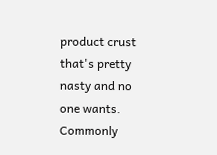product crust that's pretty nasty and no one wants. Commonly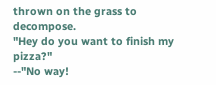thrown on the grass to decompose.
"Hey do you want to finish my pizza?"
--"No way!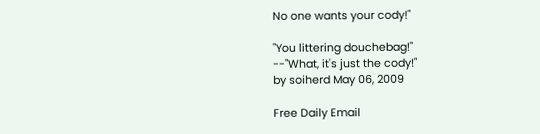No one wants your cody!"

"You littering douchebag!"
--"What, it's just the cody!"
by soiherd May 06, 2009

Free Daily Email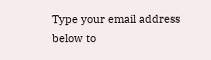Type your email address below to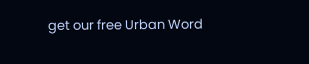get our free Urban Word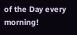of the Day every morning!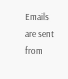Emails are sent from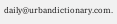daily@urbandictionary.com.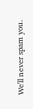We'll never spam you.